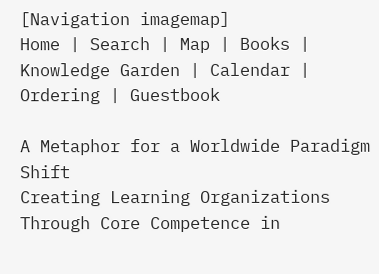[Navigation imagemap]
Home | Search | Map | Books | Knowledge Garden | Calendar | Ordering | Guestbook

A Metaphor for a Worldwide Paradigm Shift
Creating Learning Organizations Through Core Competence in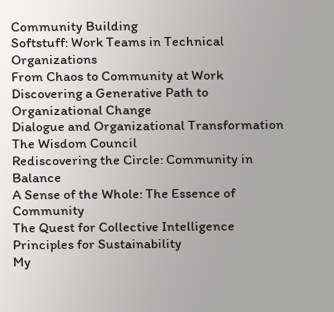Community Building
Softstuff: Work Teams in Technical Organizations
From Chaos to Community at Work
Discovering a Generative Path to Organizational Change
Dialogue and Organizational Transformation
The Wisdom Council
Rediscovering the Circle: Community in Balance
A Sense of the Whole: The Essence of Community
The Quest for Collective Intelligence
Principles for Sustainability
My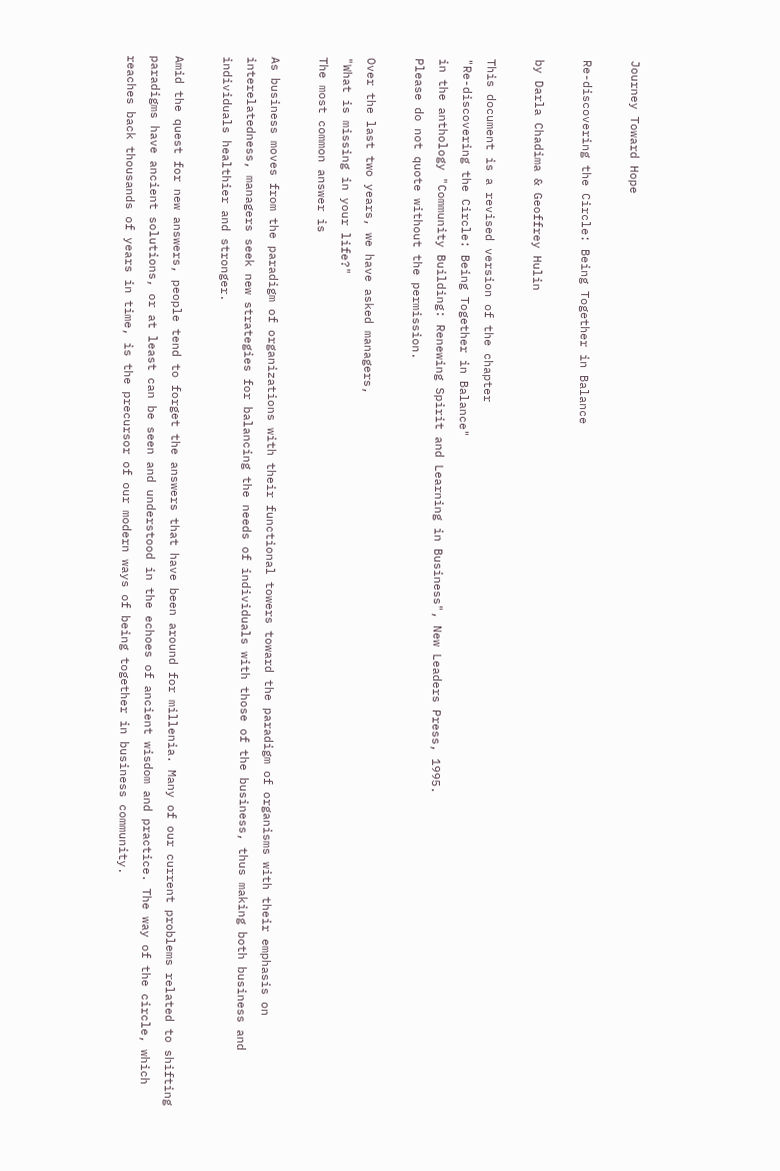Journey Toward Hope

Re-discovering the Circle: Being Together in Balance

by Darla Chadima & Geoffrey Hulin

This document is a revised version of the chapter
"Re-discovering the Circle: Being Together in Balance"
in the anthology "Community Building: Renewing Spirit and Learning in Business", New Leaders Press, 1995.
Please do not quote without the permission.

Over the last two years, we have asked managers,
"What is missing in your life?"
The most common answer is

As business moves from the paradigm of organizations with their functional towers toward the paradigm of organisms with their emphasis on interelatedness, managers seek new strategies for balancing the needs of individuals with those of the business, thus making both business and individuals healthier and stronger.

Amid the quest for new answers, people tend to forget the answers that have been around for millenia. Many of our current problems related to shifting paradigms have ancient solutions, or at least can be seen and understood in the echoes of ancient wisdom and practice. The way of the circle, which reaches back thousands of years in time, is the precursor of our modern ways of being together in business community.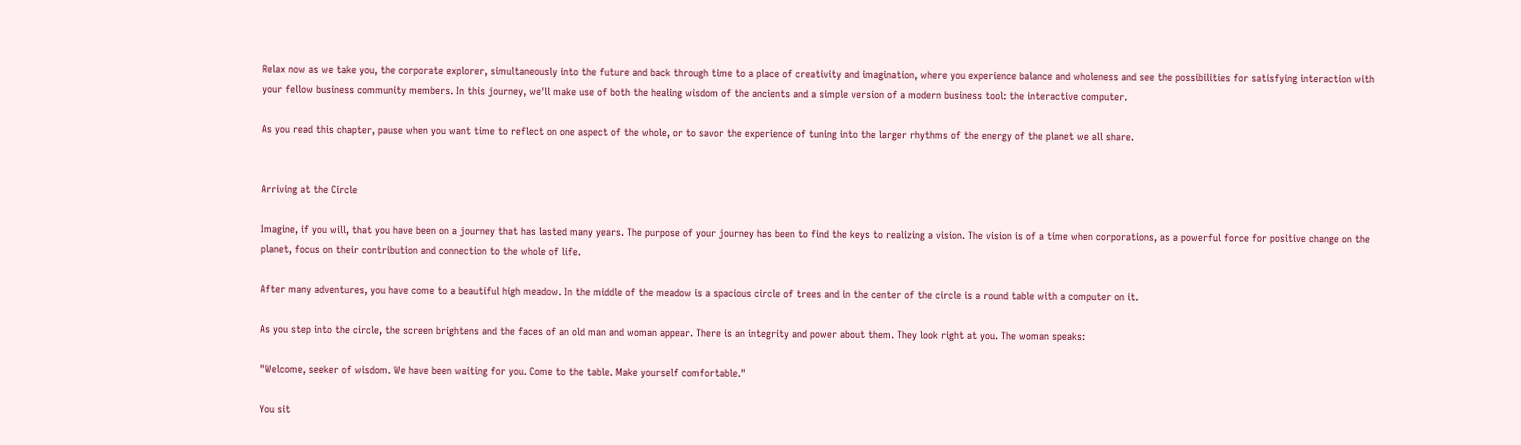Relax now as we take you, the corporate explorer, simultaneously into the future and back through time to a place of creativity and imagination, where you experience balance and wholeness and see the possibilities for satisfying interaction with your fellow business community members. In this journey, we'll make use of both the healing wisdom of the ancients and a simple version of a modern business tool: the interactive computer.

As you read this chapter, pause when you want time to reflect on one aspect of the whole, or to savor the experience of tuning into the larger rhythms of the energy of the planet we all share.


Arriving at the Circle

Imagine, if you will, that you have been on a journey that has lasted many years. The purpose of your journey has been to find the keys to realizing a vision. The vision is of a time when corporations, as a powerful force for positive change on the planet, focus on their contribution and connection to the whole of life.

After many adventures, you have come to a beautiful high meadow. In the middle of the meadow is a spacious circle of trees and in the center of the circle is a round table with a computer on it.

As you step into the circle, the screen brightens and the faces of an old man and woman appear. There is an integrity and power about them. They look right at you. The woman speaks:

"Welcome, seeker of wisdom. We have been waiting for you. Come to the table. Make yourself comfortable."

You sit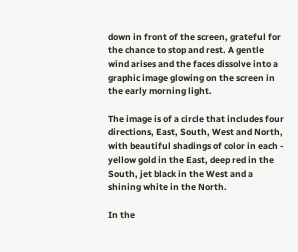down in front of the screen, grateful for the chance to stop and rest. A gentle wind arises and the faces dissolve into a graphic image glowing on the screen in the early morning light.

The image is of a circle that includes four directions, East, South, West and North, with beautiful shadings of color in each - yellow gold in the East, deep red in the South, jet black in the West and a shining white in the North.

In the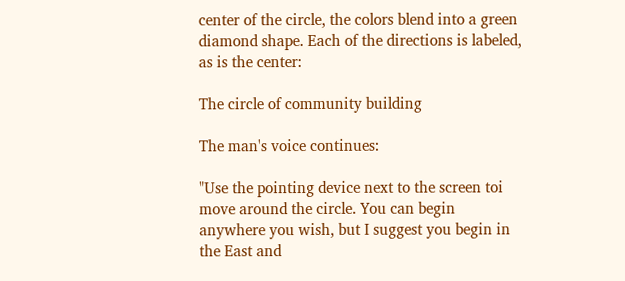center of the circle, the colors blend into a green diamond shape. Each of the directions is labeled, as is the center:

The circle of community building

The man's voice continues:

"Use the pointing device next to the screen toi move around the circle. You can begin anywhere you wish, but I suggest you begin in the East and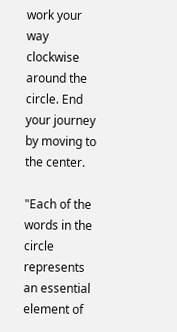work your way clockwise around the circle. End your journey by moving to the center.

"Each of the words in the circle represents an essential element of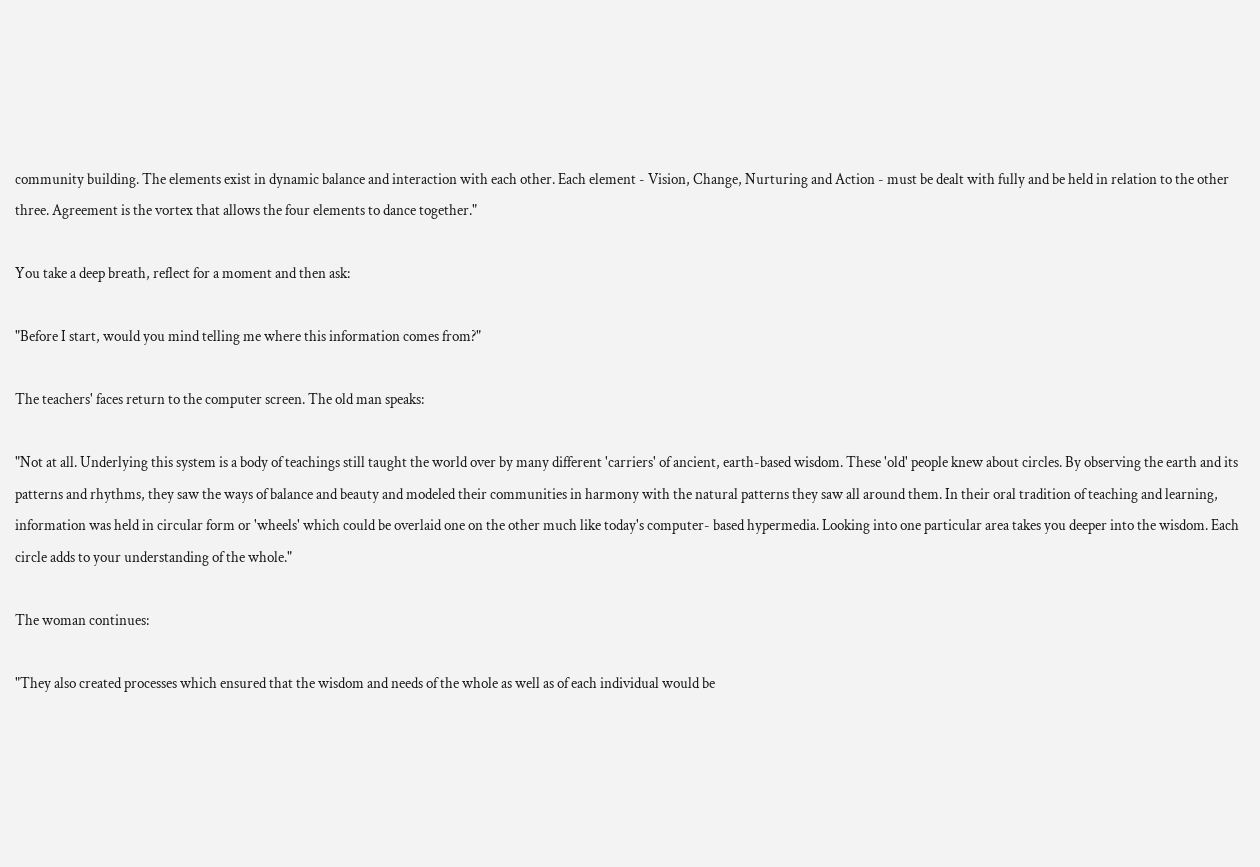community building. The elements exist in dynamic balance and interaction with each other. Each element - Vision, Change, Nurturing and Action - must be dealt with fully and be held in relation to the other three. Agreement is the vortex that allows the four elements to dance together."

You take a deep breath, reflect for a moment and then ask:

"Before I start, would you mind telling me where this information comes from?"

The teachers' faces return to the computer screen. The old man speaks:

"Not at all. Underlying this system is a body of teachings still taught the world over by many different 'carriers' of ancient, earth-based wisdom. These 'old' people knew about circles. By observing the earth and its patterns and rhythms, they saw the ways of balance and beauty and modeled their communities in harmony with the natural patterns they saw all around them. In their oral tradition of teaching and learning, information was held in circular form or 'wheels' which could be overlaid one on the other much like today's computer- based hypermedia. Looking into one particular area takes you deeper into the wisdom. Each circle adds to your understanding of the whole."

The woman continues:

"They also created processes which ensured that the wisdom and needs of the whole as well as of each individual would be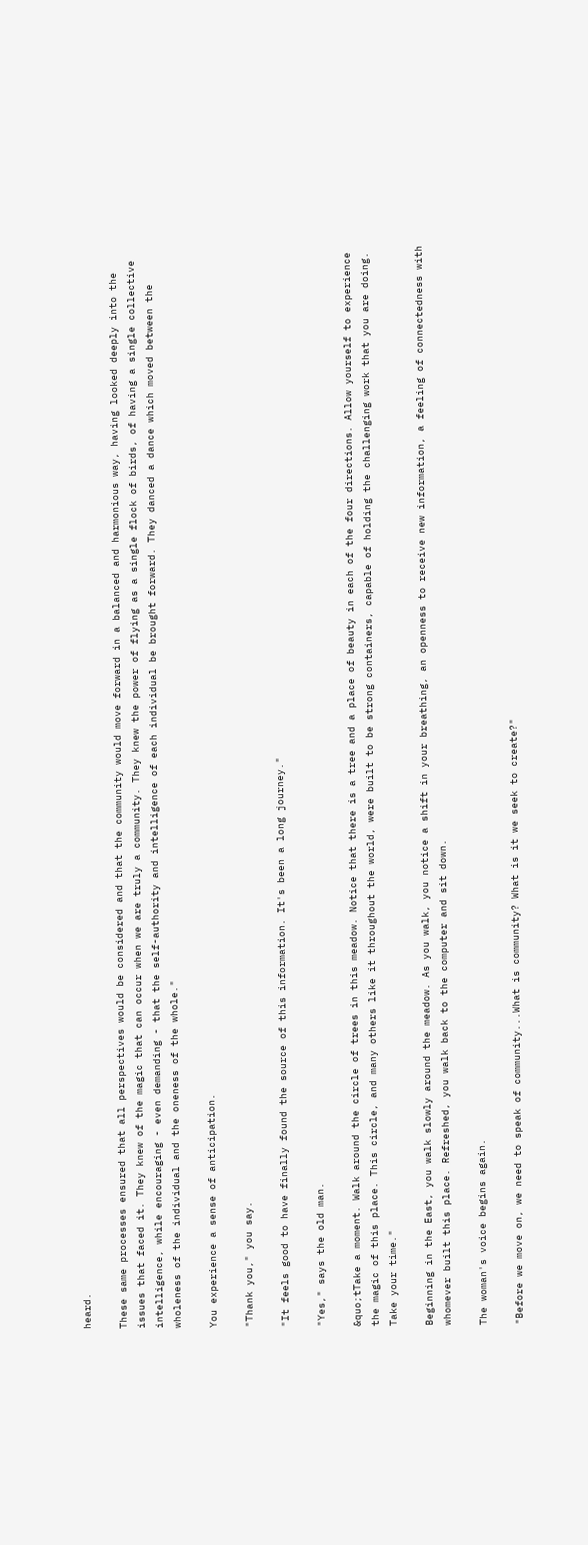heard.

These same processes ensured that all perspectives would be considered and that the community would move forward in a balanced and harmonious way, having looked deeply into the issues that faced it. They knew of the magic that can occur when we are truly a community. They knew the power of flying as a single flock of birds, of having a single collective intelligence, while encouraging - even demanding - that the self-authority and intelligence of each individual be brought forward. They danced a dance which moved between the wholeness of the individual and the oneness of the whole."

You experience a sense of anticipation.

"Thank you," you say.

"It feels good to have finally found the source of this information. It's been a long journey."

"Yes," says the old man.

&quo;tTake a moment. Walk around the circle of trees in this meadow. Notice that there is a tree and a place of beauty in each of the four directions. Allow yourself to experience the magic of this place. This circle, and many others like it throughout the world, were built to be strong containers, capable of holding the challenging work that you are doing. Take your time."

Beginning in the East, you walk slowly around the meadow. As you walk, you notice a shift in your breathing, an openness to receive new information, a feeling of connectedness with whomever built this place. Refreshed, you walk back to the computer and sit down.

The woman's voice begins again.

"Before we move on, we need to speak of community...What is community? What is it we seek to create?"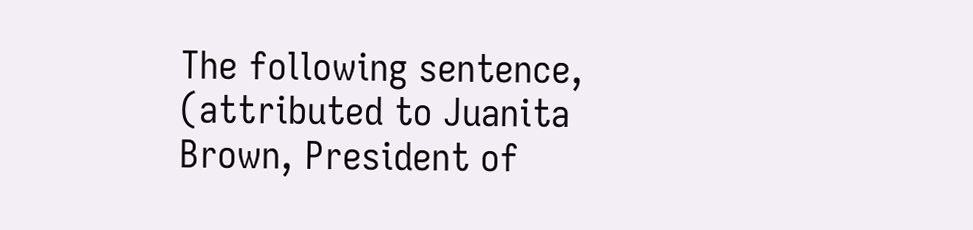The following sentence, (attributed to Juanita Brown, President of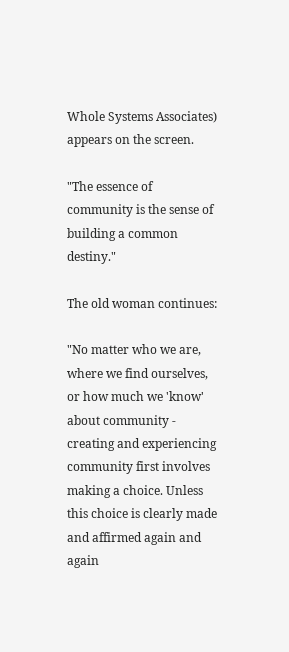Whole Systems Associates) appears on the screen.

"The essence of community is the sense of building a common destiny."

The old woman continues:

"No matter who we are, where we find ourselves, or how much we 'know' about community - creating and experiencing community first involves making a choice. Unless this choice is clearly made and affirmed again and again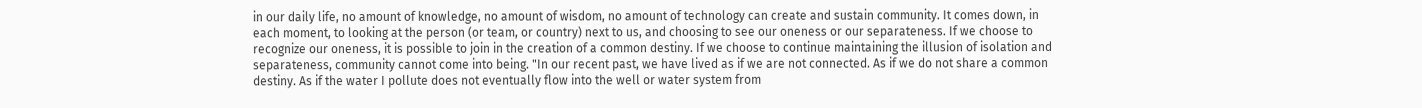in our daily life, no amount of knowledge, no amount of wisdom, no amount of technology can create and sustain community. It comes down, in each moment, to looking at the person (or team, or country) next to us, and choosing to see our oneness or our separateness. If we choose to recognize our oneness, it is possible to join in the creation of a common destiny. If we choose to continue maintaining the illusion of isolation and separateness, community cannot come into being. "In our recent past, we have lived as if we are not connected. As if we do not share a common destiny. As if the water I pollute does not eventually flow into the well or water system from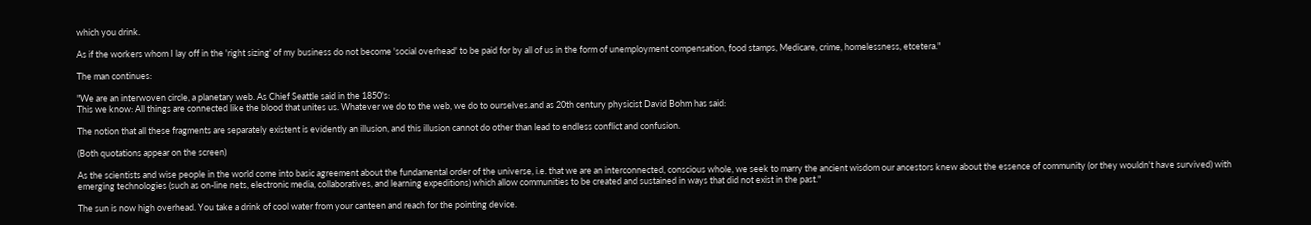which you drink.

As if the workers whom I lay off in the 'right sizing' of my business do not become 'social overhead' to be paid for by all of us in the form of unemployment compensation, food stamps, Medicare, crime, homelessness, etcetera."

The man continues:

"We are an interwoven circle, a planetary web. As Chief Seattle said in the 1850's:
This we know: All things are connected like the blood that unites us. Whatever we do to the web, we do to ourselves.and as 20th century physicist David Bohm has said:

The notion that all these fragments are separately existent is evidently an illusion, and this illusion cannot do other than lead to endless conflict and confusion.

(Both quotations appear on the screen)

As the scientists and wise people in the world come into basic agreement about the fundamental order of the universe, i.e. that we are an interconnected, conscious whole, we seek to marry the ancient wisdom our ancestors knew about the essence of community (or they wouldn't have survived) with emerging technologies (such as on-line nets, electronic media, collaboratives, and learning expeditions) which allow communities to be created and sustained in ways that did not exist in the past."

The sun is now high overhead. You take a drink of cool water from your canteen and reach for the pointing device.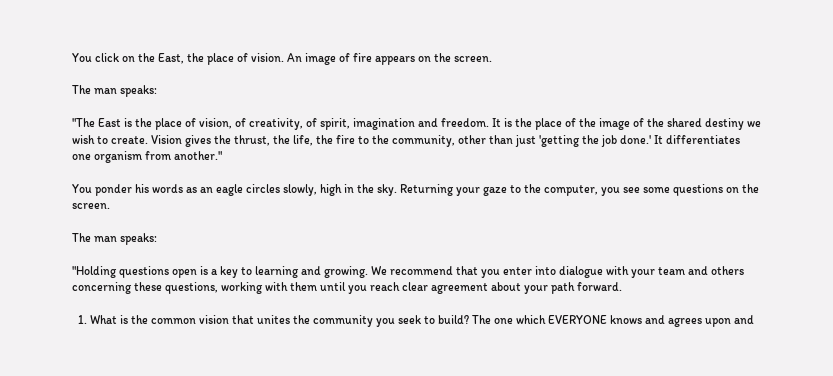You click on the East, the place of vision. An image of fire appears on the screen.

The man speaks:

"The East is the place of vision, of creativity, of spirit, imagination and freedom. It is the place of the image of the shared destiny we wish to create. Vision gives the thrust, the life, the fire to the community, other than just 'getting the job done.' It differentiates one organism from another."

You ponder his words as an eagle circles slowly, high in the sky. Returning your gaze to the computer, you see some questions on the screen.

The man speaks:

"Holding questions open is a key to learning and growing. We recommend that you enter into dialogue with your team and others concerning these questions, working with them until you reach clear agreement about your path forward.

  1. What is the common vision that unites the community you seek to build? The one which EVERYONE knows and agrees upon and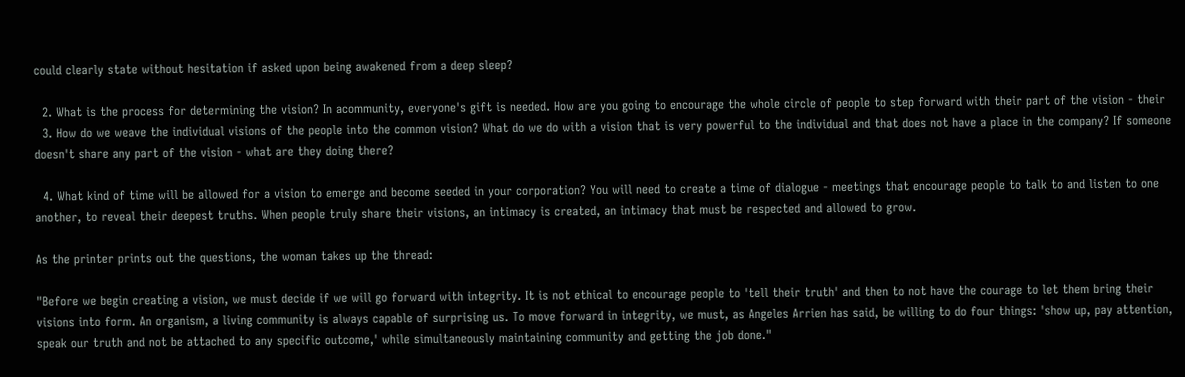could clearly state without hesitation if asked upon being awakened from a deep sleep?

  2. What is the process for determining the vision? In acommunity, everyone's gift is needed. How are you going to encourage the whole circle of people to step forward with their part of the vision - their
  3. How do we weave the individual visions of the people into the common vision? What do we do with a vision that is very powerful to the individual and that does not have a place in the company? If someone doesn't share any part of the vision - what are they doing there?

  4. What kind of time will be allowed for a vision to emerge and become seeded in your corporation? You will need to create a time of dialogue - meetings that encourage people to talk to and listen to one another, to reveal their deepest truths. When people truly share their visions, an intimacy is created, an intimacy that must be respected and allowed to grow.

As the printer prints out the questions, the woman takes up the thread:

"Before we begin creating a vision, we must decide if we will go forward with integrity. It is not ethical to encourage people to 'tell their truth' and then to not have the courage to let them bring their visions into form. An organism, a living community is always capable of surprising us. To move forward in integrity, we must, as Angeles Arrien has said, be willing to do four things: 'show up, pay attention, speak our truth and not be attached to any specific outcome,' while simultaneously maintaining community and getting the job done."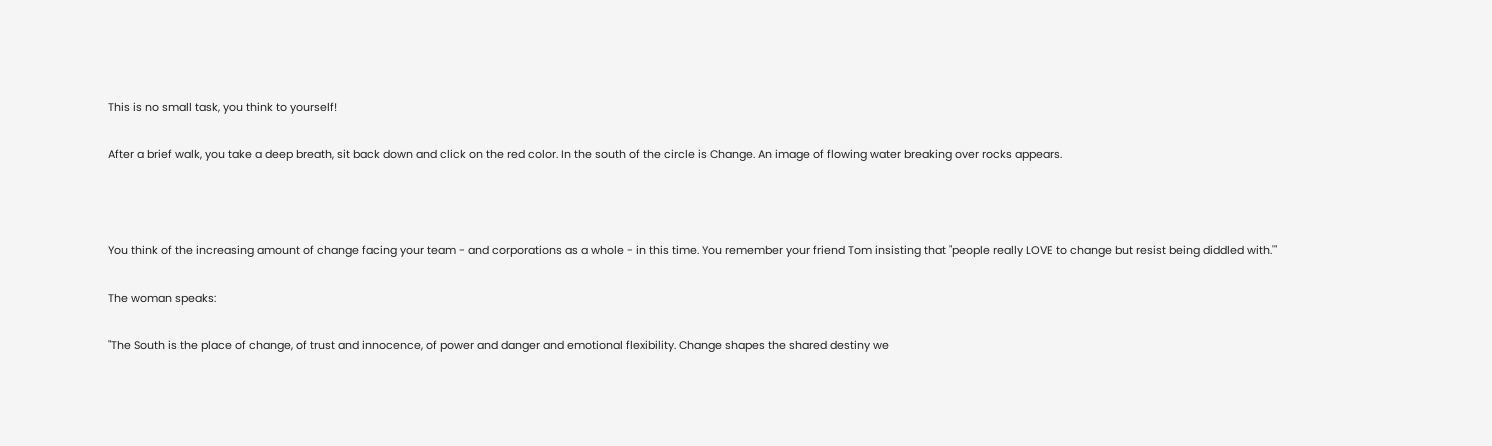This is no small task, you think to yourself!

After a brief walk, you take a deep breath, sit back down and click on the red color. In the south of the circle is Change. An image of flowing water breaking over rocks appears.



You think of the increasing amount of change facing your team - and corporations as a whole - in this time. You remember your friend Tom insisting that "people really LOVE to change but resist being diddled with.'"

The woman speaks:

"The South is the place of change, of trust and innocence, of power and danger and emotional flexibility. Change shapes the shared destiny we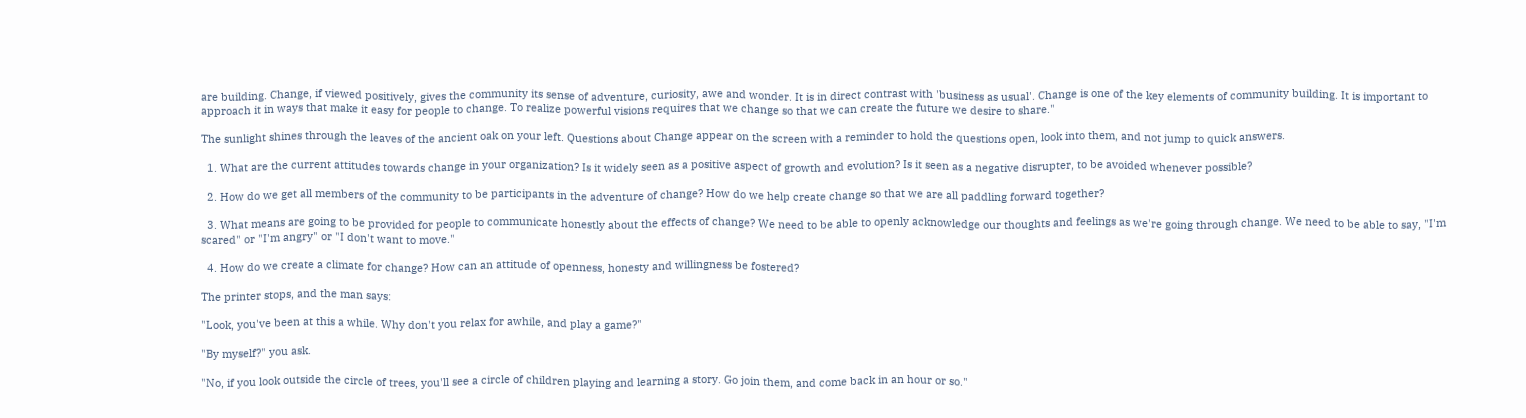are building. Change, if viewed positively, gives the community its sense of adventure, curiosity, awe and wonder. It is in direct contrast with 'business as usual'. Change is one of the key elements of community building. It is important to approach it in ways that make it easy for people to change. To realize powerful visions requires that we change so that we can create the future we desire to share."

The sunlight shines through the leaves of the ancient oak on your left. Questions about Change appear on the screen with a reminder to hold the questions open, look into them, and not jump to quick answers.

  1. What are the current attitudes towards change in your organization? Is it widely seen as a positive aspect of growth and evolution? Is it seen as a negative disrupter, to be avoided whenever possible?

  2. How do we get all members of the community to be participants in the adventure of change? How do we help create change so that we are all paddling forward together?

  3. What means are going to be provided for people to communicate honestly about the effects of change? We need to be able to openly acknowledge our thoughts and feelings as we're going through change. We need to be able to say, "I'm scared" or "I'm angry" or "I don't want to move."

  4. How do we create a climate for change? How can an attitude of openness, honesty and willingness be fostered?

The printer stops, and the man says:

"Look, you've been at this a while. Why don't you relax for awhile, and play a game?"

"By myself?" you ask.

"No, if you look outside the circle of trees, you'll see a circle of children playing and learning a story. Go join them, and come back in an hour or so."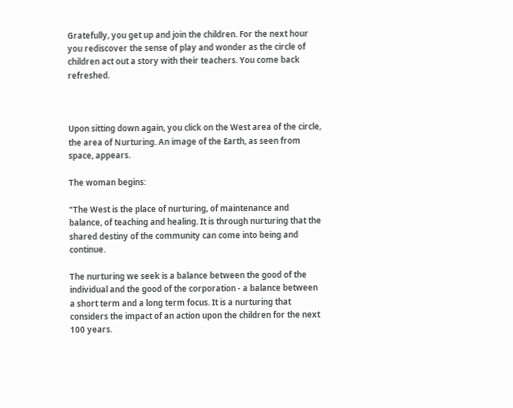Gratefully, you get up and join the children. For the next hour you rediscover the sense of play and wonder as the circle of children act out a story with their teachers. You come back refreshed.



Upon sitting down again, you click on the West area of the circle, the area of Nurturing. An image of the Earth, as seen from space, appears.

The woman begins:

"The West is the place of nurturing, of maintenance and balance, of teaching and healing. It is through nurturing that the shared destiny of the community can come into being and continue.

The nurturing we seek is a balance between the good of the individual and the good of the corporation - a balance between a short term and a long term focus. It is a nurturing that considers the impact of an action upon the children for the next 100 years.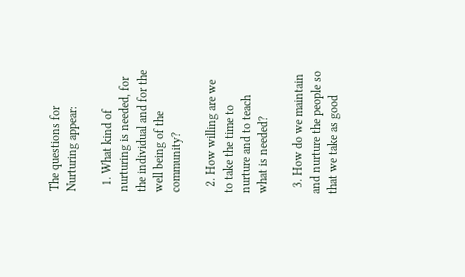The questions for Nurturing appear:

  1. What kind of nurturing is needed, for the individual and for the well being of the community?

  2. How willing are we to take the time to nurture and to teach what is needed?

  3. How do we maintain and nurture the people so that we take as good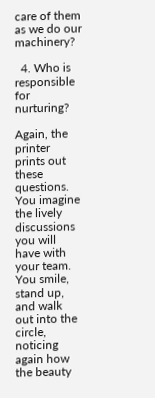care of them as we do our machinery?

  4. Who is responsible for nurturing?

Again, the printer prints out these questions. You imagine the lively discussions you will have with your team. You smile, stand up, and walk out into the circle, noticing again how the beauty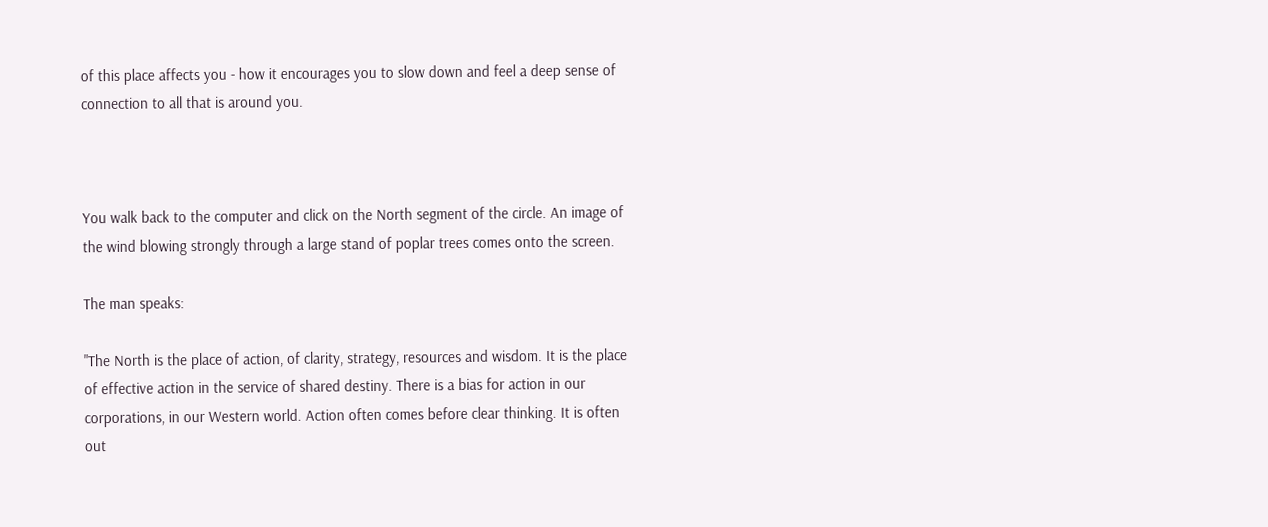of this place affects you - how it encourages you to slow down and feel a deep sense of connection to all that is around you.



You walk back to the computer and click on the North segment of the circle. An image of the wind blowing strongly through a large stand of poplar trees comes onto the screen.

The man speaks:

"The North is the place of action, of clarity, strategy, resources and wisdom. It is the place of effective action in the service of shared destiny. There is a bias for action in our corporations, in our Western world. Action often comes before clear thinking. It is often out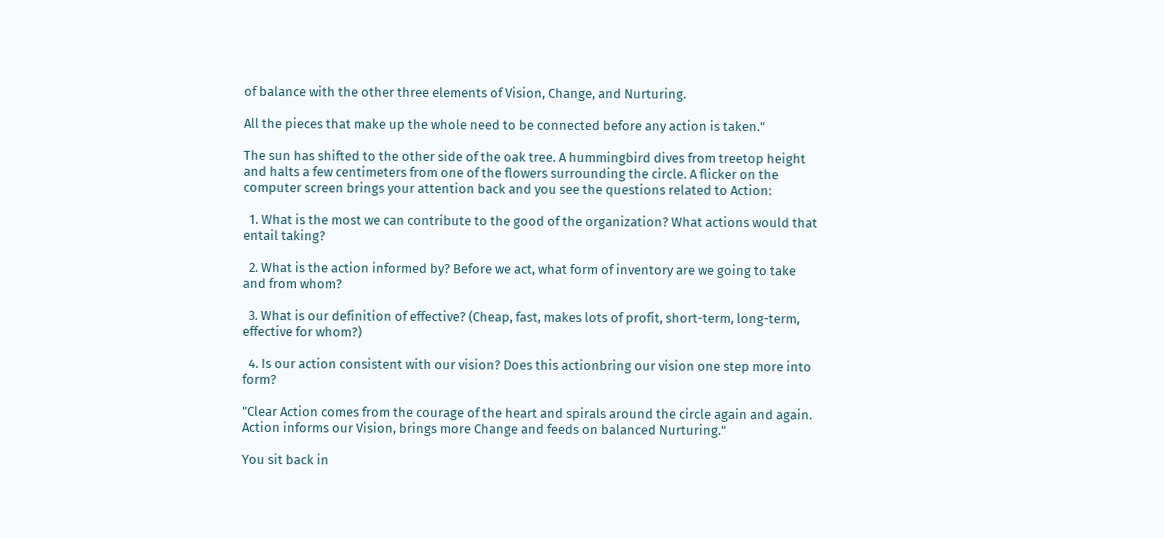of balance with the other three elements of Vision, Change, and Nurturing.

All the pieces that make up the whole need to be connected before any action is taken."

The sun has shifted to the other side of the oak tree. A hummingbird dives from treetop height and halts a few centimeters from one of the flowers surrounding the circle. A flicker on the computer screen brings your attention back and you see the questions related to Action:

  1. What is the most we can contribute to the good of the organization? What actions would that entail taking?

  2. What is the action informed by? Before we act, what form of inventory are we going to take and from whom?

  3. What is our definition of effective? (Cheap, fast, makes lots of profit, short-term, long-term, effective for whom?)

  4. Is our action consistent with our vision? Does this actionbring our vision one step more into form?

"Clear Action comes from the courage of the heart and spirals around the circle again and again. Action informs our Vision, brings more Change and feeds on balanced Nurturing."

You sit back in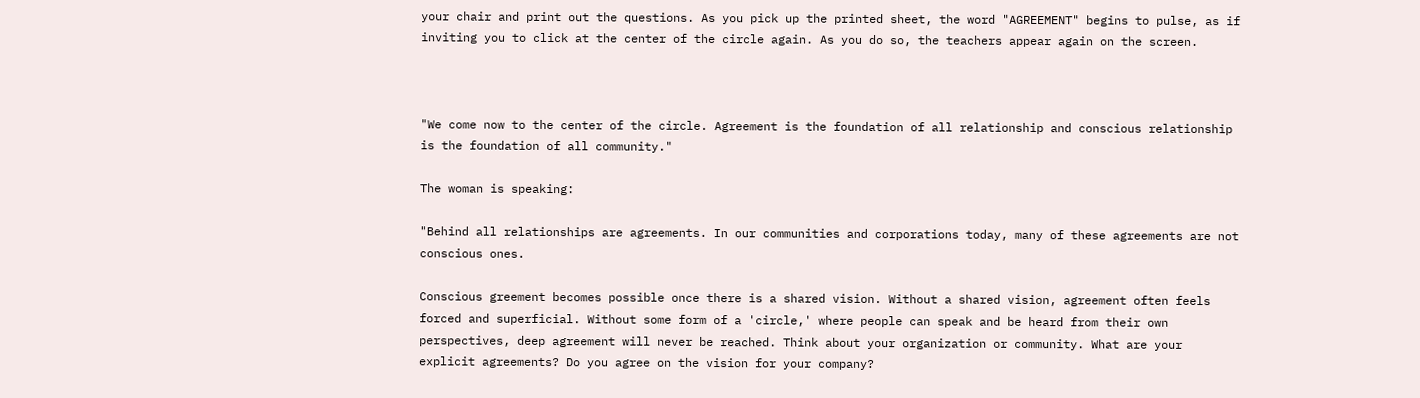your chair and print out the questions. As you pick up the printed sheet, the word "AGREEMENT" begins to pulse, as if inviting you to click at the center of the circle again. As you do so, the teachers appear again on the screen.



"We come now to the center of the circle. Agreement is the foundation of all relationship and conscious relationship is the foundation of all community."

The woman is speaking:

"Behind all relationships are agreements. In our communities and corporations today, many of these agreements are not conscious ones.

Conscious greement becomes possible once there is a shared vision. Without a shared vision, agreement often feels forced and superficial. Without some form of a 'circle,' where people can speak and be heard from their own perspectives, deep agreement will never be reached. Think about your organization or community. What are your explicit agreements? Do you agree on the vision for your company?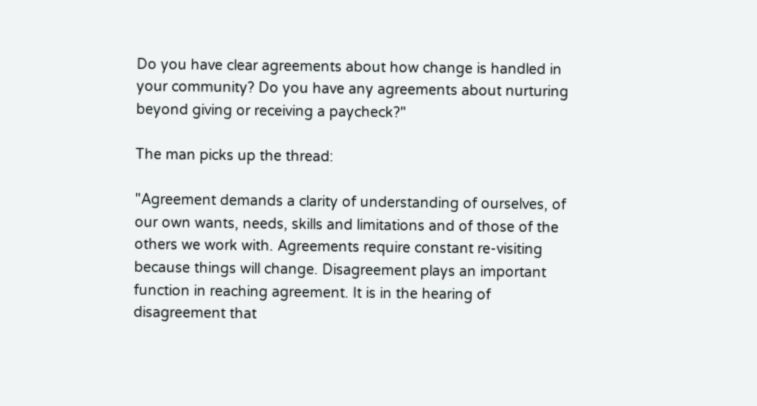Do you have clear agreements about how change is handled in your community? Do you have any agreements about nurturing beyond giving or receiving a paycheck?"

The man picks up the thread:

"Agreement demands a clarity of understanding of ourselves, of our own wants, needs, skills and limitations and of those of the others we work with. Agreements require constant re-visiting because things will change. Disagreement plays an important function in reaching agreement. It is in the hearing of disagreement that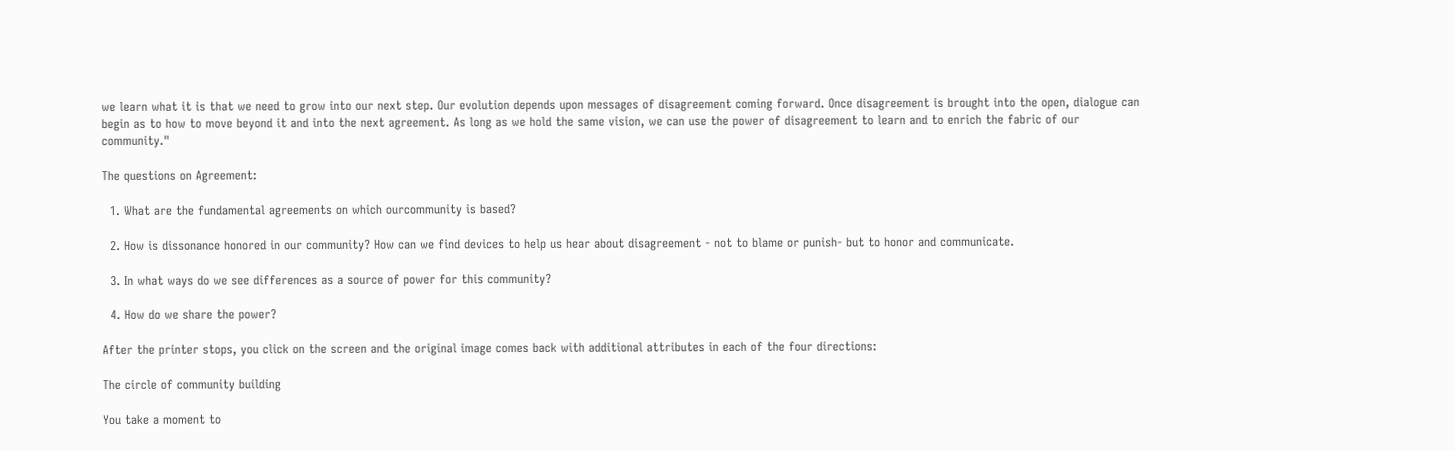we learn what it is that we need to grow into our next step. Our evolution depends upon messages of disagreement coming forward. Once disagreement is brought into the open, dialogue can begin as to how to move beyond it and into the next agreement. As long as we hold the same vision, we can use the power of disagreement to learn and to enrich the fabric of our community."

The questions on Agreement:

  1. What are the fundamental agreements on which ourcommunity is based?

  2. How is dissonance honored in our community? How can we find devices to help us hear about disagreement - not to blame or punish- but to honor and communicate.

  3. In what ways do we see differences as a source of power for this community?

  4. How do we share the power?

After the printer stops, you click on the screen and the original image comes back with additional attributes in each of the four directions:

The circle of community building

You take a moment to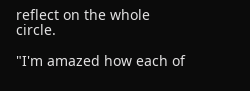reflect on the whole circle.

"I'm amazed how each of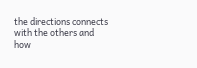the directions connects with the others and how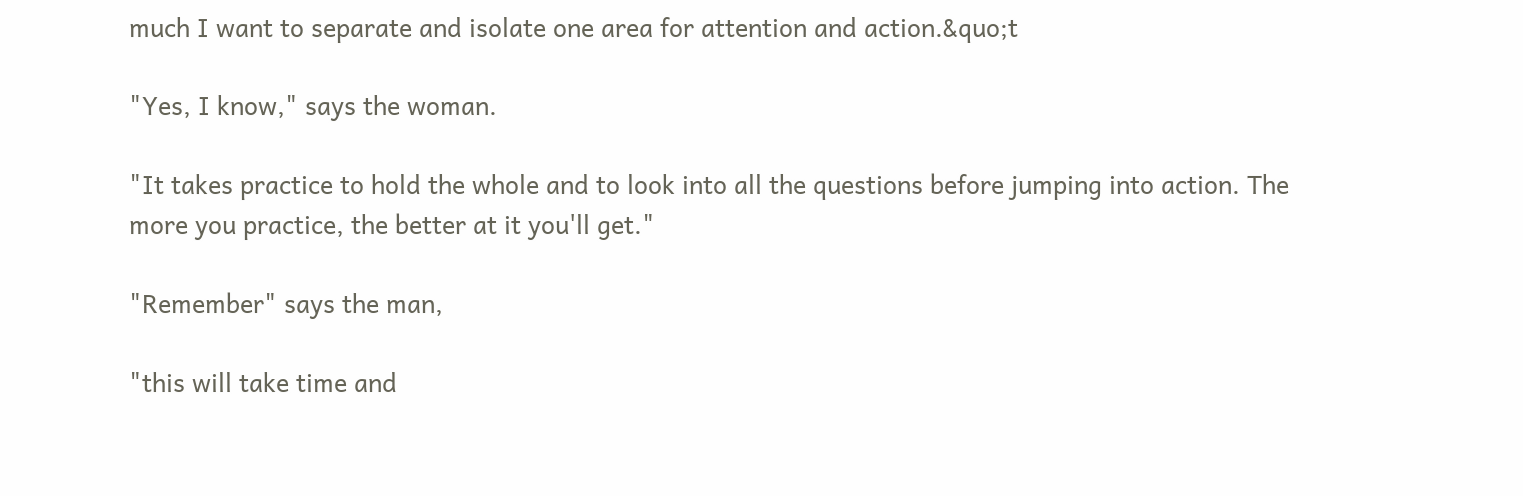much I want to separate and isolate one area for attention and action.&quo;t

"Yes, I know," says the woman.

"It takes practice to hold the whole and to look into all the questions before jumping into action. The more you practice, the better at it you'll get."

"Remember" says the man,

"this will take time and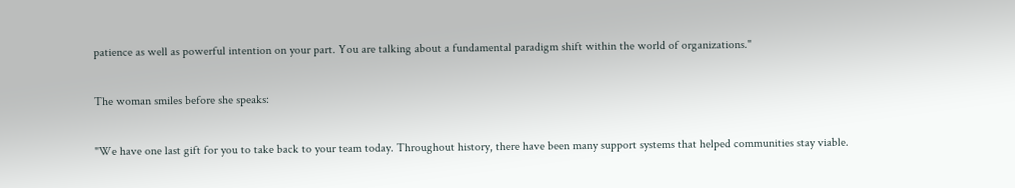patience as well as powerful intention on your part. You are talking about a fundamental paradigm shift within the world of organizations."

The woman smiles before she speaks:

"We have one last gift for you to take back to your team today. Throughout history, there have been many support systems that helped communities stay viable.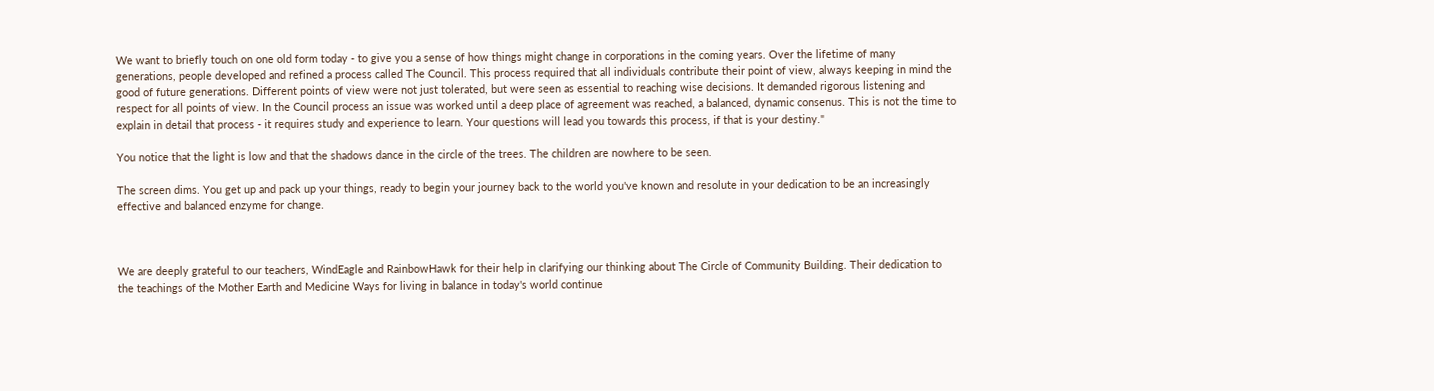We want to briefly touch on one old form today - to give you a sense of how things might change in corporations in the coming years. Over the lifetime of many generations, people developed and refined a process called The Council. This process required that all individuals contribute their point of view, always keeping in mind the good of future generations. Different points of view were not just tolerated, but were seen as essential to reaching wise decisions. It demanded rigorous listening and respect for all points of view. In the Council process an issue was worked until a deep place of agreement was reached, a balanced, dynamic consenus. This is not the time to explain in detail that process - it requires study and experience to learn. Your questions will lead you towards this process, if that is your destiny."

You notice that the light is low and that the shadows dance in the circle of the trees. The children are nowhere to be seen.

The screen dims. You get up and pack up your things, ready to begin your journey back to the world you've known and resolute in your dedication to be an increasingly effective and balanced enzyme for change.



We are deeply grateful to our teachers, WindEagle and RainbowHawk for their help in clarifying our thinking about The Circle of Community Building. Their dedication to the teachings of the Mother Earth and Medicine Ways for living in balance in today's world continue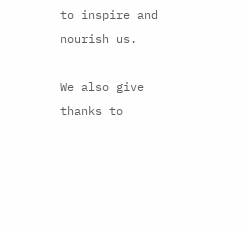to inspire and nourish us.

We also give thanks to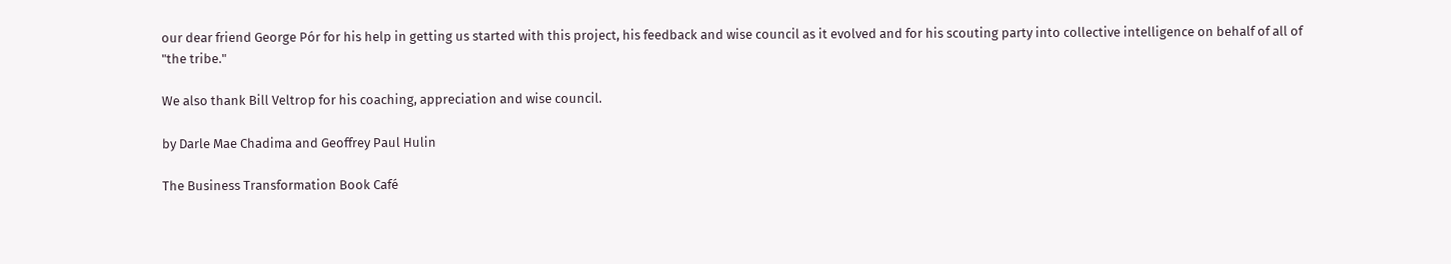our dear friend George Pór for his help in getting us started with this project, his feedback and wise council as it evolved and for his scouting party into collective intelligence on behalf of all of "the tribe."

We also thank Bill Veltrop for his coaching, appreciation and wise council.

by Darle Mae Chadima and Geoffrey Paul Hulin

The Business Transformation Book Café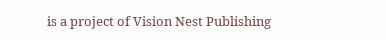is a project of Vision Nest Publishing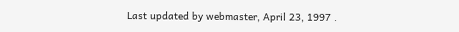Last updated by webmaster, April 23, 1997 .